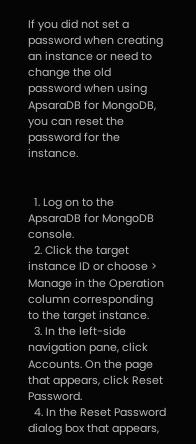If you did not set a password when creating an instance or need to change the old password when using ApsaraDB for MongoDB, you can reset the password for the instance.


  1. Log on to the ApsaraDB for MongoDB console.
  2. Click the target instance ID or choose > Manage in the Operation column corresponding to the target instance.
  3. In the left-side navigation pane, click Accounts. On the page that appears, click Reset Password.
  4. In the Reset Password dialog box that appears,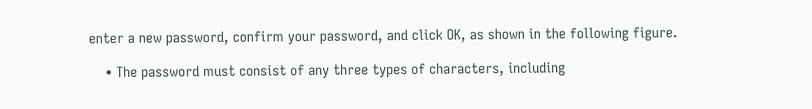enter a new password, confirm your password, and click OK, as shown in the following figure.

    • The password must consist of any three types of characters, including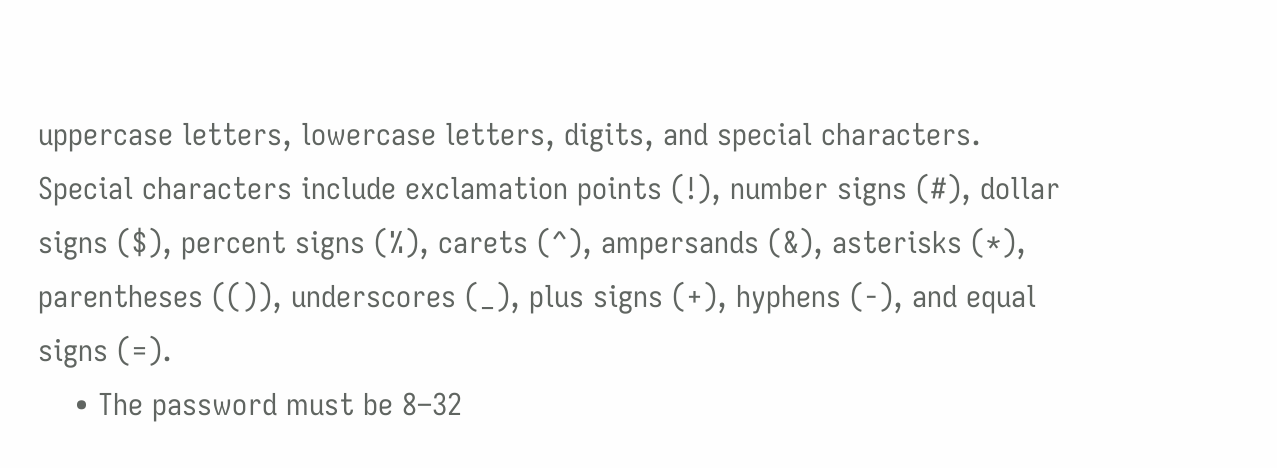uppercase letters, lowercase letters, digits, and special characters. Special characters include exclamation points (!), number signs (#), dollar signs ($), percent signs (%), carets (^), ampersands (&), asterisks (*), parentheses (()), underscores (_), plus signs (+), hyphens (-), and equal signs (=).
    • The password must be 8–32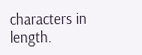characters in length.